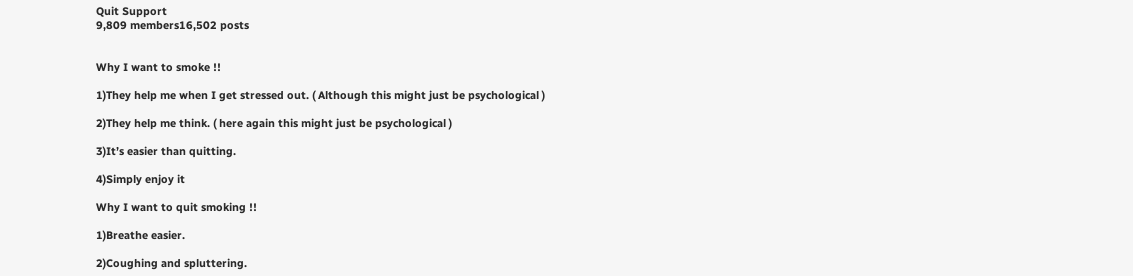Quit Support
9,809 members16,502 posts


Why I want to smoke !!

1)They help me when I get stressed out. ( Although this might just be psychological )

2)They help me think. ( here again this might just be psychological )

3)It’s easier than quitting.

4)Simply enjoy it

Why I want to quit smoking !!

1)Breathe easier.

2)Coughing and spluttering.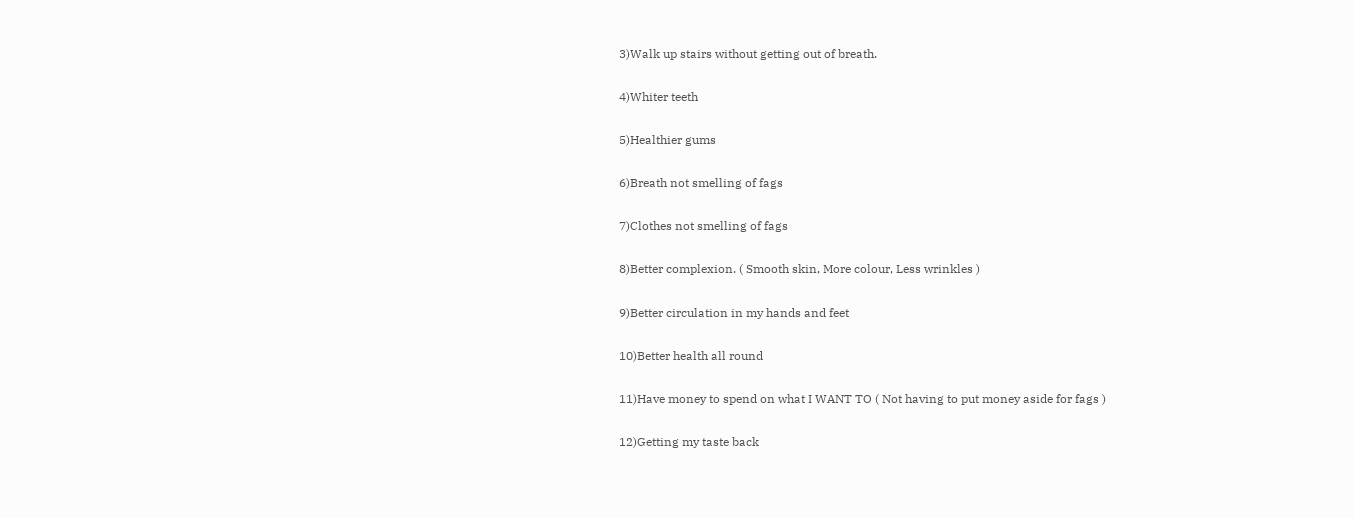3)Walk up stairs without getting out of breath.

4)Whiter teeth

5)Healthier gums

6)Breath not smelling of fags

7)Clothes not smelling of fags

8)Better complexion. ( Smooth skin, More colour, Less wrinkles )

9)Better circulation in my hands and feet

10)Better health all round

11)Have money to spend on what I WANT TO ( Not having to put money aside for fags )

12)Getting my taste back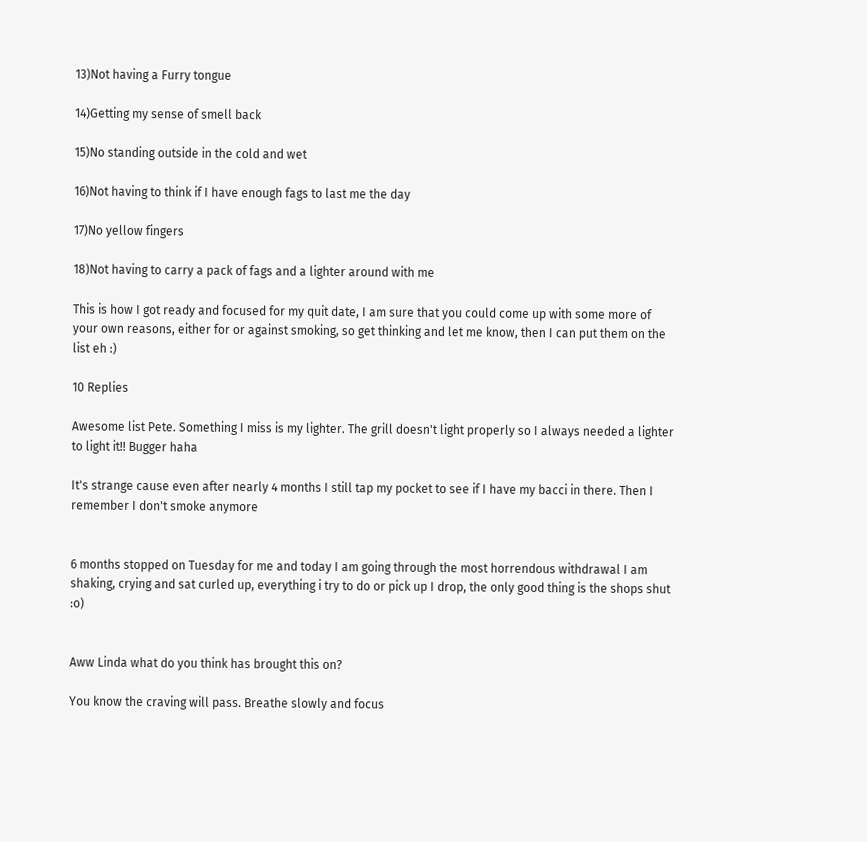13)Not having a Furry tongue

14)Getting my sense of smell back

15)No standing outside in the cold and wet

16)Not having to think if I have enough fags to last me the day

17)No yellow fingers

18)Not having to carry a pack of fags and a lighter around with me

This is how I got ready and focused for my quit date, I am sure that you could come up with some more of your own reasons, either for or against smoking, so get thinking and let me know, then I can put them on the list eh :)

10 Replies

Awesome list Pete. Something I miss is my lighter. The grill doesn't light properly so I always needed a lighter to light it!! Bugger haha

It's strange cause even after nearly 4 months I still tap my pocket to see if I have my bacci in there. Then I remember I don't smoke anymore


6 months stopped on Tuesday for me and today I am going through the most horrendous withdrawal I am shaking, crying and sat curled up, everything i try to do or pick up I drop, the only good thing is the shops shut :o)


Aww Linda what do you think has brought this on?

You know the craving will pass. Breathe slowly and focus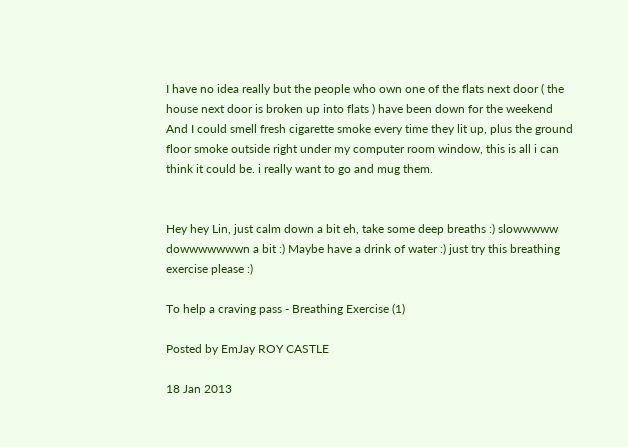I have no idea really but the people who own one of the flats next door ( the house next door is broken up into flats ) have been down for the weekend And I could smell fresh cigarette smoke every time they lit up, plus the ground floor smoke outside right under my computer room window, this is all i can think it could be. i really want to go and mug them.


Hey hey Lin, just calm down a bit eh, take some deep breaths :) slowwwww dowwwwwwwn a bit :) Maybe have a drink of water :) just try this breathing exercise please :)

To help a craving pass - Breathing Exercise (1)

Posted by EmJay ROY CASTLE

18 Jan 2013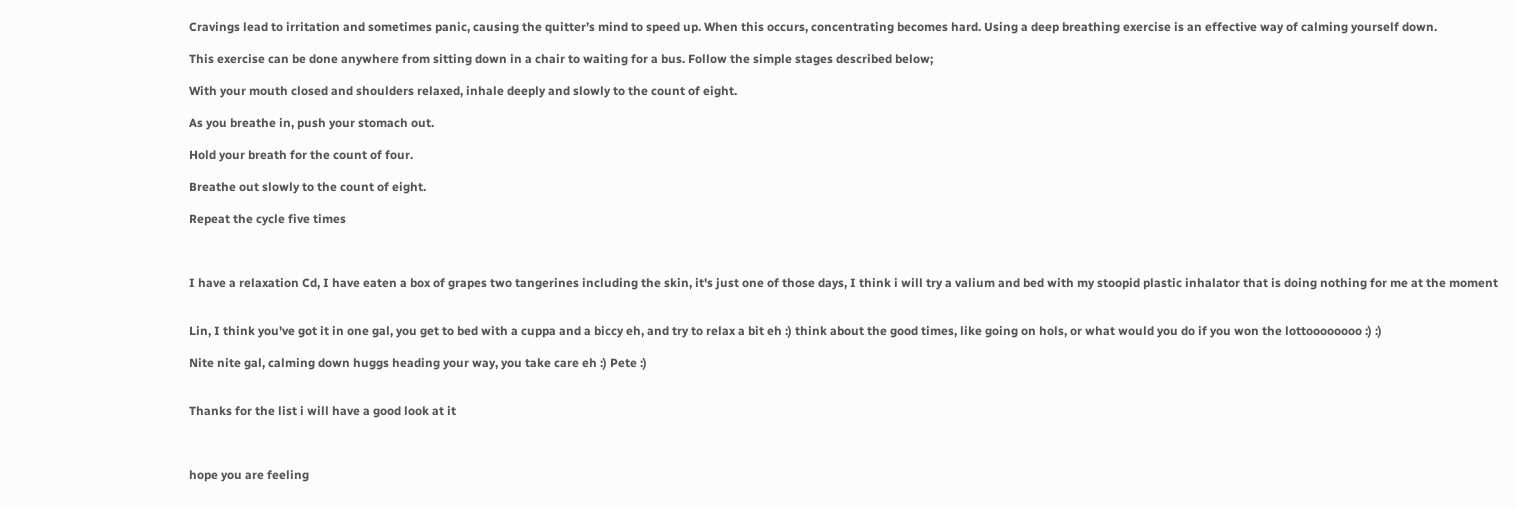Cravings lead to irritation and sometimes panic, causing the quitter’s mind to speed up. When this occurs, concentrating becomes hard. Using a deep breathing exercise is an effective way of calming yourself down.

This exercise can be done anywhere from sitting down in a chair to waiting for a bus. Follow the simple stages described below;

With your mouth closed and shoulders relaxed, inhale deeply and slowly to the count of eight.

As you breathe in, push your stomach out.

Hold your breath for the count of four.

Breathe out slowly to the count of eight.

Repeat the cycle five times



I have a relaxation Cd, I have eaten a box of grapes two tangerines including the skin, it's just one of those days, I think i will try a valium and bed with my stoopid plastic inhalator that is doing nothing for me at the moment


Lin, I think you've got it in one gal, you get to bed with a cuppa and a biccy eh, and try to relax a bit eh :) think about the good times, like going on hols, or what would you do if you won the lottoooooooo :) :)

Nite nite gal, calming down huggs heading your way, you take care eh :) Pete :)


Thanks for the list i will have a good look at it



hope you are feeling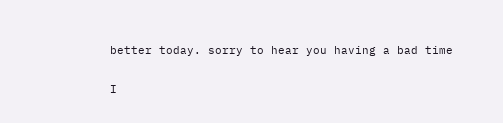better today. sorry to hear you having a bad time

I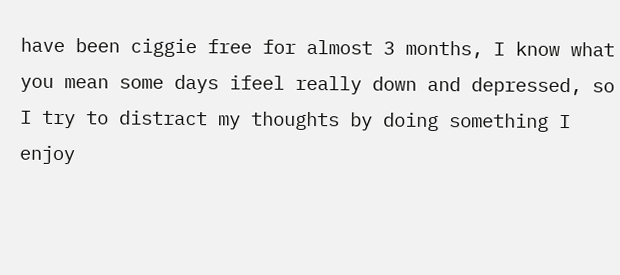have been ciggie free for almost 3 months, I know what you mean some days ifeel really down and depressed, so I try to distract my thoughts by doing something I enjoy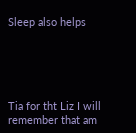Sleep also helps





Tia for tht Liz I will remember that am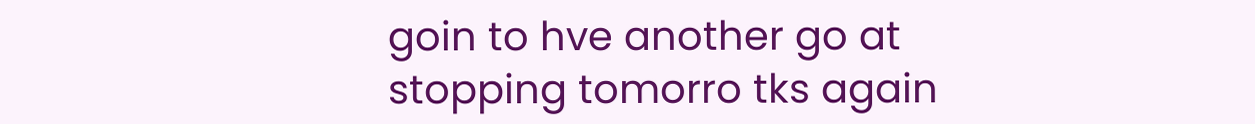goin to hve another go at stopping tomorro tks again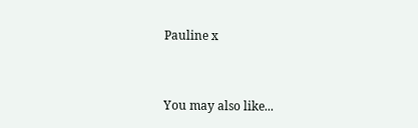Pauline x


You may also like...